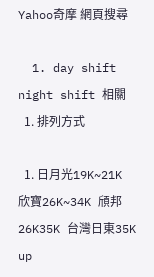Yahoo奇摩 網頁搜尋

  1. day shift night shift 相關
  1. 排列方式

  1. 日月光19K~21K 欣寶26K~34K 頎邦26K35K 台灣日東35K up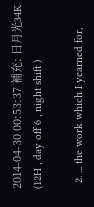2014-04-30 00:53:37 補充: 日月光34K (12H , day off 6 , night shift )

  2. ... the work which I yearned for,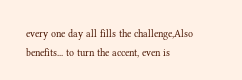every one day all fills the challenge,Also benefits... to turn the accent, even is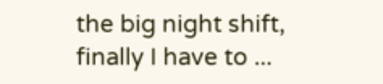the big night shift, finally I have to ...